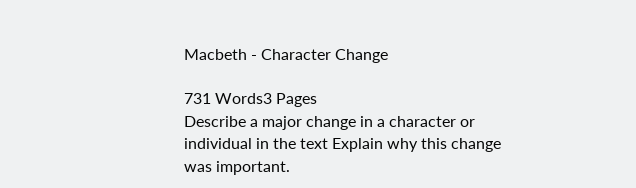Macbeth - Character Change

731 Words3 Pages
Describe a major change in a character or individual in the text Explain why this change was important.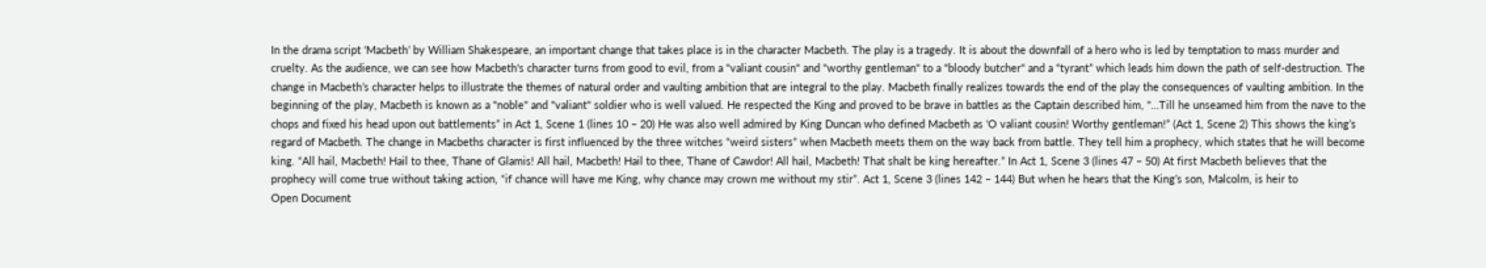In the drama script ‘Macbeth’ by William Shakespeare, an important change that takes place is in the character Macbeth. The play is a tragedy. It is about the downfall of a hero who is led by temptation to mass murder and cruelty. As the audience, we can see how Macbeth's character turns from good to evil, from a "valiant cousin" and "worthy gentleman" to a "bloody butcher" and a “tyrant” which leads him down the path of self-destruction. The change in Macbeth’s character helps to illustrate the themes of natural order and vaulting ambition that are integral to the play. Macbeth finally realizes towards the end of the play the consequences of vaulting ambition. In the beginning of the play, Macbeth is known as a "noble" and "valiant" soldier who is well valued. He respected the King and proved to be brave in battles as the Captain described him, "…Till he unseamed him from the nave to the chops and fixed his head upon out battlements” in Act 1, Scene 1 (lines 10 – 20) He was also well admired by King Duncan who defined Macbeth as ‘O valiant cousin! Worthy gentleman!” (Act 1, Scene 2) This shows the king’s regard of Macbeth. The change in Macbeths character is first influenced by the three witches “weird sisters” when Macbeth meets them on the way back from battle. They tell him a prophecy, which states that he will become king. “All hail, Macbeth! Hail to thee, Thane of Glamis! All hail, Macbeth! Hail to thee, Thane of Cawdor! All hail, Macbeth! That shalt be king hereafter.” In Act 1, Scene 3 (lines 47 – 50) At first Macbeth believes that the prophecy will come true without taking action, “if chance will have me King, why chance may crown me without my stir”. Act 1, Scene 3 (lines 142 – 144) But when he hears that the King’s son, Malcolm, is heir to
Open Document